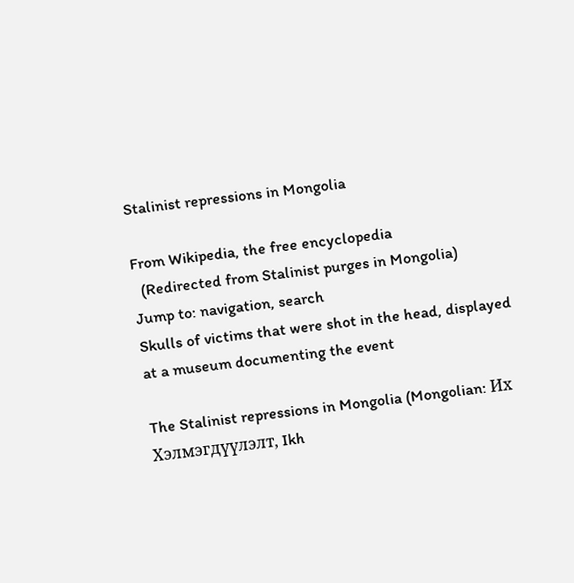Stalinist repressions in Mongolia

From Wikipedia, the free encyclopedia
  (Redirected from Stalinist purges in Mongolia)
Jump to: navigation, search
Skulls of victims that were shot in the head, displayed at a museum documenting the event

The Stalinist repressions in Mongolia (Mongolian: Их Хэлмэгдүүлэлт, Ikh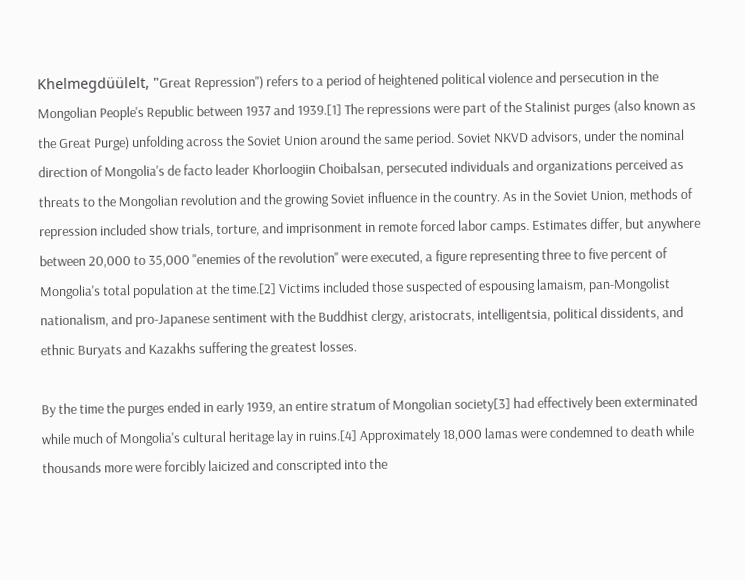Khelmegdüülelt, "Great Repression") refers to a period of heightened political violence and persecution in the Mongolian People's Republic between 1937 and 1939.[1] The repressions were part of the Stalinist purges (also known as the Great Purge) unfolding across the Soviet Union around the same period. Soviet NKVD advisors, under the nominal direction of Mongolia's de facto leader Khorloogiin Choibalsan, persecuted individuals and organizations perceived as threats to the Mongolian revolution and the growing Soviet influence in the country. As in the Soviet Union, methods of repression included show trials, torture, and imprisonment in remote forced labor camps. Estimates differ, but anywhere between 20,000 to 35,000 "enemies of the revolution" were executed, a figure representing three to five percent of Mongolia's total population at the time.[2] Victims included those suspected of espousing lamaism, pan-Mongolist nationalism, and pro-Japanese sentiment with the Buddhist clergy, aristocrats, intelligentsia, political dissidents, and ethnic Buryats and Kazakhs suffering the greatest losses.

By the time the purges ended in early 1939, an entire stratum of Mongolian society[3] had effectively been exterminated while much of Mongolia's cultural heritage lay in ruins.[4] Approximately 18,000 lamas were condemned to death while thousands more were forcibly laicized and conscripted into the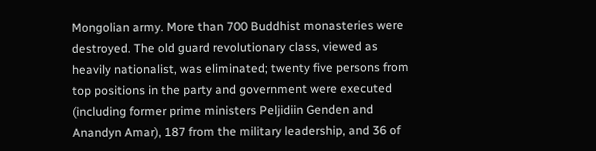Mongolian army. More than 700 Buddhist monasteries were destroyed. The old guard revolutionary class, viewed as heavily nationalist, was eliminated; twenty five persons from top positions in the party and government were executed (including former prime ministers Peljidiin Genden and Anandyn Amar), 187 from the military leadership, and 36 of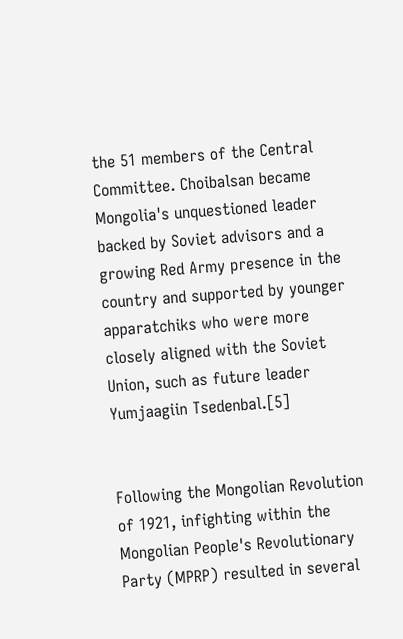the 51 members of the Central Committee. Choibalsan became Mongolia's unquestioned leader backed by Soviet advisors and a growing Red Army presence in the country and supported by younger apparatchiks who were more closely aligned with the Soviet Union, such as future leader Yumjaagiin Tsedenbal.[5]


Following the Mongolian Revolution of 1921, infighting within the Mongolian People's Revolutionary Party (MPRP) resulted in several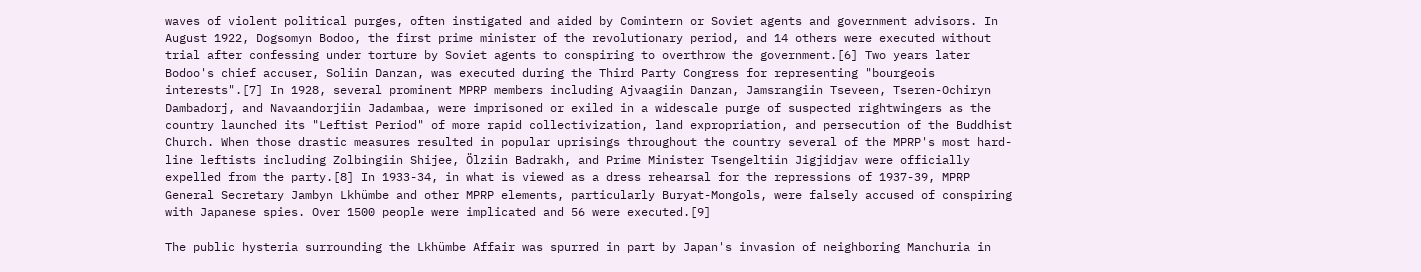waves of violent political purges, often instigated and aided by Comintern or Soviet agents and government advisors. In August 1922, Dogsomyn Bodoo, the first prime minister of the revolutionary period, and 14 others were executed without trial after confessing under torture by Soviet agents to conspiring to overthrow the government.[6] Two years later Bodoo's chief accuser, Soliin Danzan, was executed during the Third Party Congress for representing "bourgeois interests".[7] In 1928, several prominent MPRP members including Ajvaagiin Danzan, Jamsrangiin Tseveen, Tseren-Ochiryn Dambadorj, and Navaandorjiin Jadambaa, were imprisoned or exiled in a widescale purge of suspected rightwingers as the country launched its "Leftist Period" of more rapid collectivization, land expropriation, and persecution of the Buddhist Church. When those drastic measures resulted in popular uprisings throughout the country several of the MPRP's most hard-line leftists including Zolbingiin Shijee, Ölziin Badrakh, and Prime Minister Tsengeltiin Jigjidjav were officially expelled from the party.[8] In 1933-34, in what is viewed as a dress rehearsal for the repressions of 1937-39, MPRP General Secretary Jambyn Lkhümbe and other MPRP elements, particularly Buryat-Mongols, were falsely accused of conspiring with Japanese spies. Over 1500 people were implicated and 56 were executed.[9]

The public hysteria surrounding the Lkhümbe Affair was spurred in part by Japan's invasion of neighboring Manchuria in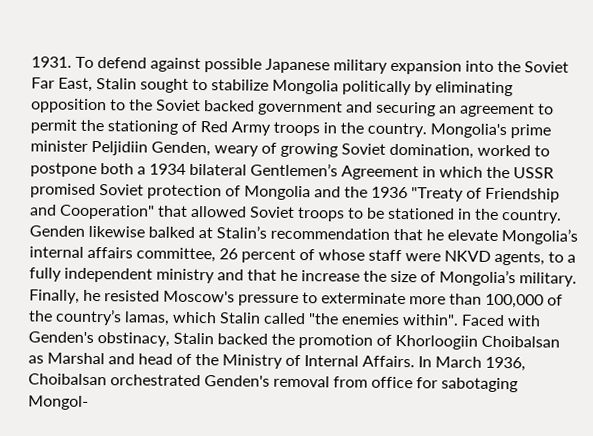1931. To defend against possible Japanese military expansion into the Soviet Far East, Stalin sought to stabilize Mongolia politically by eliminating opposition to the Soviet backed government and securing an agreement to permit the stationing of Red Army troops in the country. Mongolia's prime minister Peljidiin Genden, weary of growing Soviet domination, worked to postpone both a 1934 bilateral Gentlemen’s Agreement in which the USSR promised Soviet protection of Mongolia and the 1936 "Treaty of Friendship and Cooperation" that allowed Soviet troops to be stationed in the country. Genden likewise balked at Stalin’s recommendation that he elevate Mongolia’s internal affairs committee, 26 percent of whose staff were NKVD agents, to a fully independent ministry and that he increase the size of Mongolia’s military. Finally, he resisted Moscow's pressure to exterminate more than 100,000 of the country’s lamas, which Stalin called "the enemies within". Faced with Genden's obstinacy, Stalin backed the promotion of Khorloogiin Choibalsan as Marshal and head of the Ministry of Internal Affairs. In March 1936, Choibalsan orchestrated Genden's removal from office for sabotaging Mongol-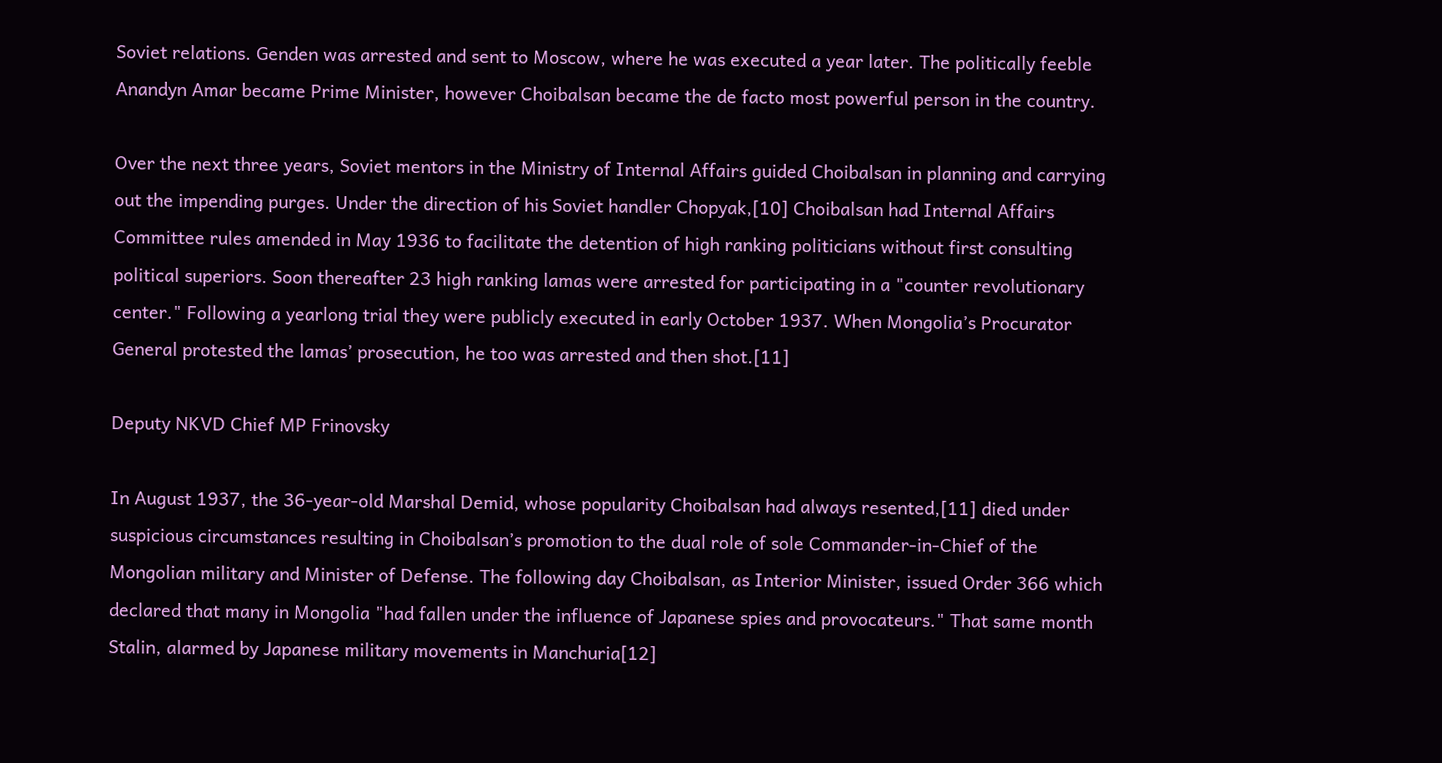Soviet relations. Genden was arrested and sent to Moscow, where he was executed a year later. The politically feeble Anandyn Amar became Prime Minister, however Choibalsan became the de facto most powerful person in the country.

Over the next three years, Soviet mentors in the Ministry of Internal Affairs guided Choibalsan in planning and carrying out the impending purges. Under the direction of his Soviet handler Chopyak,[10] Choibalsan had Internal Affairs Committee rules amended in May 1936 to facilitate the detention of high ranking politicians without first consulting political superiors. Soon thereafter 23 high ranking lamas were arrested for participating in a "counter revolutionary center." Following a yearlong trial they were publicly executed in early October 1937. When Mongolia’s Procurator General protested the lamas’ prosecution, he too was arrested and then shot.[11]

Deputy NKVD Chief MP Frinovsky

In August 1937, the 36-year-old Marshal Demid, whose popularity Choibalsan had always resented,[11] died under suspicious circumstances resulting in Choibalsan’s promotion to the dual role of sole Commander-in-Chief of the Mongolian military and Minister of Defense. The following day Choibalsan, as Interior Minister, issued Order 366 which declared that many in Mongolia "had fallen under the influence of Japanese spies and provocateurs." That same month Stalin, alarmed by Japanese military movements in Manchuria[12]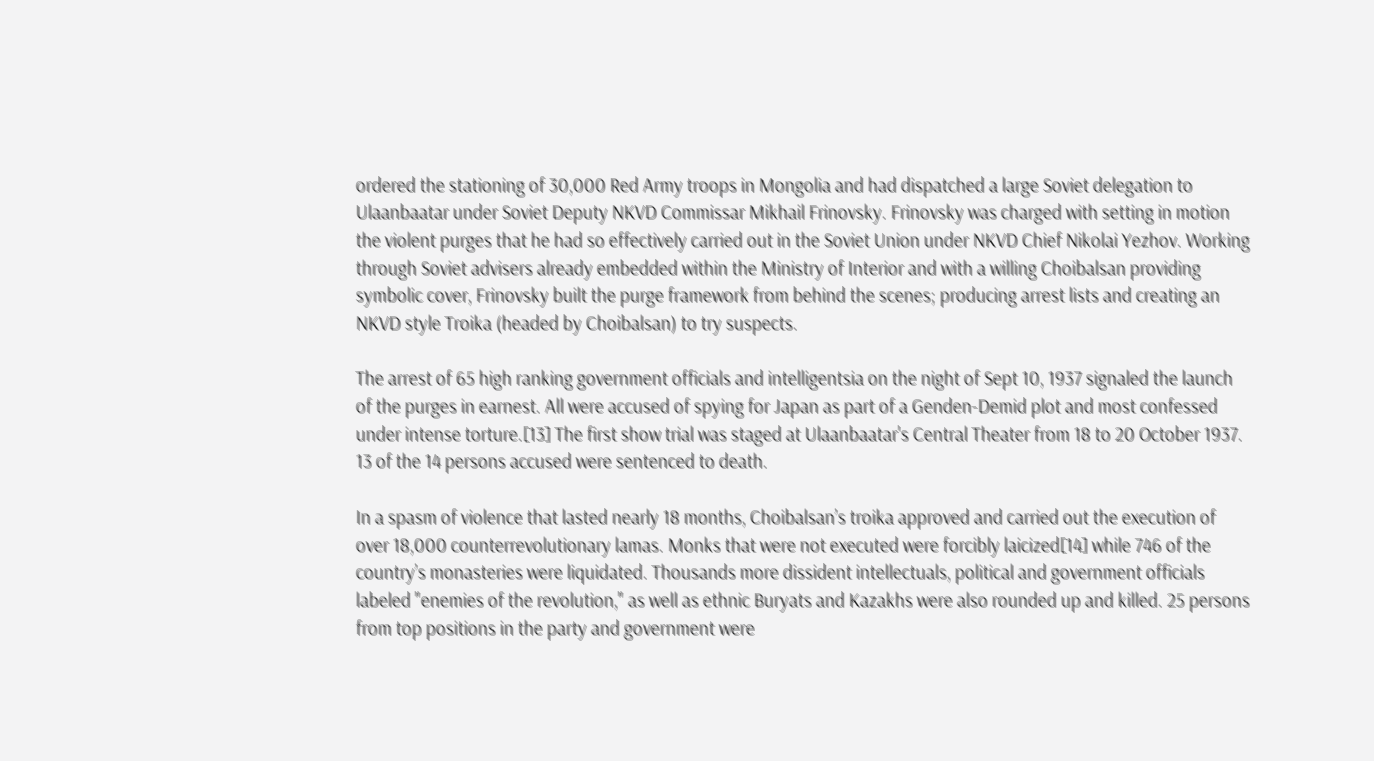ordered the stationing of 30,000 Red Army troops in Mongolia and had dispatched a large Soviet delegation to Ulaanbaatar under Soviet Deputy NKVD Commissar Mikhail Frinovsky. Frinovsky was charged with setting in motion the violent purges that he had so effectively carried out in the Soviet Union under NKVD Chief Nikolai Yezhov. Working through Soviet advisers already embedded within the Ministry of Interior and with a willing Choibalsan providing symbolic cover, Frinovsky built the purge framework from behind the scenes; producing arrest lists and creating an NKVD style Troika (headed by Choibalsan) to try suspects.

The arrest of 65 high ranking government officials and intelligentsia on the night of Sept 10, 1937 signaled the launch of the purges in earnest. All were accused of spying for Japan as part of a Genden-Demid plot and most confessed under intense torture.[13] The first show trial was staged at Ulaanbaatar's Central Theater from 18 to 20 October 1937. 13 of the 14 persons accused were sentenced to death.

In a spasm of violence that lasted nearly 18 months, Choibalsan’s troika approved and carried out the execution of over 18,000 counterrevolutionary lamas. Monks that were not executed were forcibly laicized[14] while 746 of the country’s monasteries were liquidated. Thousands more dissident intellectuals, political and government officials labeled "enemies of the revolution," as well as ethnic Buryats and Kazakhs were also rounded up and killed. 25 persons from top positions in the party and government were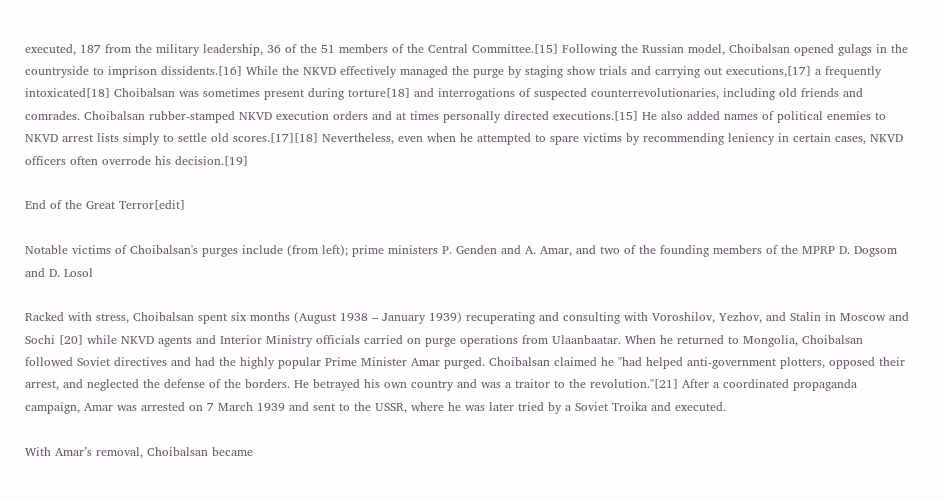executed, 187 from the military leadership, 36 of the 51 members of the Central Committee.[15] Following the Russian model, Choibalsan opened gulags in the countryside to imprison dissidents.[16] While the NKVD effectively managed the purge by staging show trials and carrying out executions,[17] a frequently intoxicated[18] Choibalsan was sometimes present during torture[18] and interrogations of suspected counterrevolutionaries, including old friends and comrades. Choibalsan rubber-stamped NKVD execution orders and at times personally directed executions.[15] He also added names of political enemies to NKVD arrest lists simply to settle old scores.[17][18] Nevertheless, even when he attempted to spare victims by recommending leniency in certain cases, NKVD officers often overrode his decision.[19]

End of the Great Terror[edit]

Notable victims of Choibalsan's purges include (from left); prime ministers P. Genden and A. Amar, and two of the founding members of the MPRP D. Dogsom and D. Losol

Racked with stress, Choibalsan spent six months (August 1938 – January 1939) recuperating and consulting with Voroshilov, Yezhov, and Stalin in Moscow and Sochi [20] while NKVD agents and Interior Ministry officials carried on purge operations from Ulaanbaatar. When he returned to Mongolia, Choibalsan followed Soviet directives and had the highly popular Prime Minister Amar purged. Choibalsan claimed he "had helped anti-government plotters, opposed their arrest, and neglected the defense of the borders. He betrayed his own country and was a traitor to the revolution."[21] After a coordinated propaganda campaign, Amar was arrested on 7 March 1939 and sent to the USSR, where he was later tried by a Soviet Troika and executed.

With Amar’s removal, Choibalsan became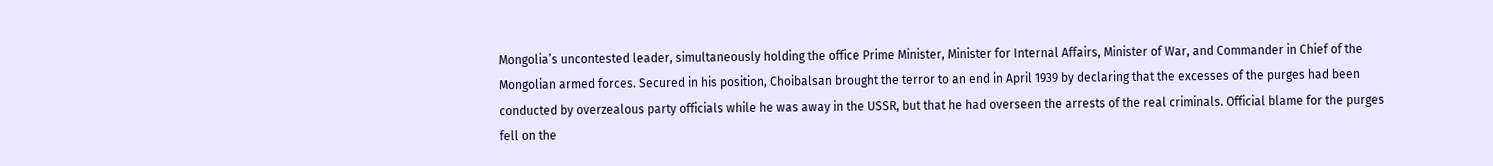Mongolia’s uncontested leader, simultaneously holding the office Prime Minister, Minister for Internal Affairs, Minister of War, and Commander in Chief of the Mongolian armed forces. Secured in his position, Choibalsan brought the terror to an end in April 1939 by declaring that the excesses of the purges had been conducted by overzealous party officials while he was away in the USSR, but that he had overseen the arrests of the real criminals. Official blame for the purges fell on the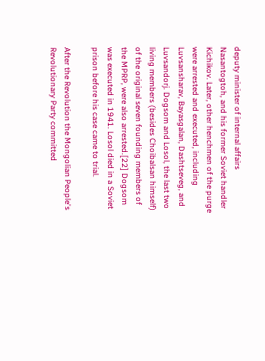deputy minister of internal affairs Nasantogtoh, and his former Soviet handler Kichikov. Later, other henchmen of the purge were arrested and executed, including Luvsansharav, Bayasgalan, Dashtseveg, and Luvsandorj. Dogsom and Losol, the last two living members (besides Choibalsan himself) of the original seven founding members of the MPRP, were also arrested.[22] Dogsom was executed in 1941. Losol died in a Soviet prison before his case came to trial.

After the Revolution the Mongolian People's Revolutionary Party committed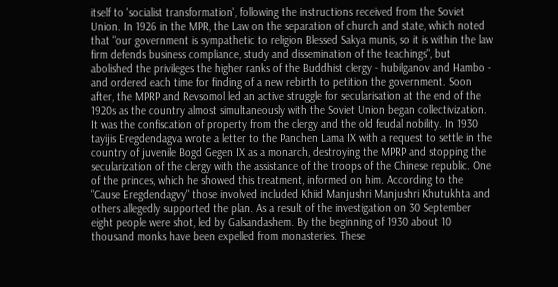itself to 'socialist transformation', following the instructions received from the Soviet Union. In 1926 in the MPR, the Law on the separation of church and state, which noted that "our government is sympathetic to religion Blessed Sakya munis, so it is within the law firm defends business compliance, study and dissemination of the teachings", but abolished the privileges the higher ranks of the Buddhist clergy - hubilganov and Hambo - and ordered each time for finding of a new rebirth to petition the government. Soon after, the MPRP and Revsomol led an active struggle for secularisation at the end of the 1920s as the country almost simultaneously with the Soviet Union began collectivization. It was the confiscation of property from the clergy and the old feudal nobility. In 1930 tayijis Eregdendagva wrote a letter to the Panchen Lama IX with a request to settle in the country of juvenile Bogd Gegen IX as a monarch, destroying the MPRP and stopping the secularization of the clergy with the assistance of the troops of the Chinese republic. One of the princes, which he showed this treatment, informed on him. According to the "Cause Eregdendagvy" those involved included Khiid Manjushri Manjushri Khutukhta and others allegedly supported the plan. As a result of the investigation on 30 September eight people were shot, led by Galsandashem. By the beginning of 1930 about 10 thousand monks have been expelled from monasteries. These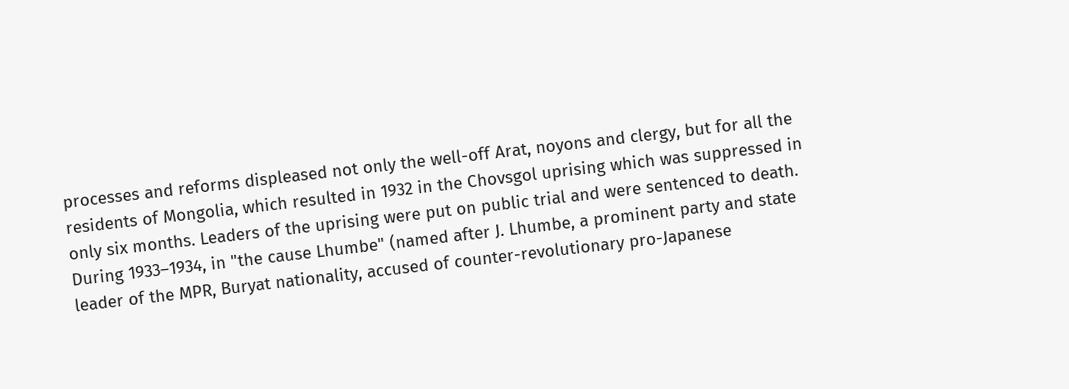processes and reforms displeased not only the well-off Arat, noyons and clergy, but for all the residents of Mongolia, which resulted in 1932 in the Chovsgol uprising which was suppressed in only six months. Leaders of the uprising were put on public trial and were sentenced to death. During 1933–1934, in "the cause Lhumbe" (named after J. Lhumbe, a prominent party and state leader of the MPR, Buryat nationality, accused of counter-revolutionary pro-Japanese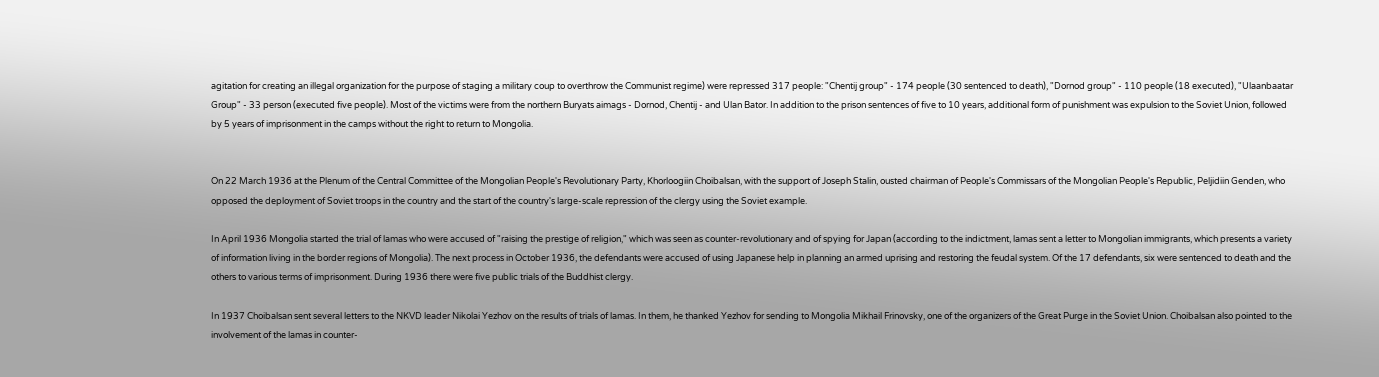agitation for creating an illegal organization for the purpose of staging a military coup to overthrow the Communist regime) were repressed 317 people: "Chentij group" - 174 people (30 sentenced to death), "Dornod group" - 110 people (18 executed), "Ulaanbaatar Group" - 33 person (executed five people). Most of the victims were from the northern Buryats aimags - Dornod, Chentij - and Ulan Bator. In addition to the prison sentences of five to 10 years, additional form of punishment was expulsion to the Soviet Union, followed by 5 years of imprisonment in the camps without the right to return to Mongolia.


On 22 March 1936 at the Plenum of the Central Committee of the Mongolian People's Revolutionary Party, Khorloogiin Choibalsan, with the support of Joseph Stalin, ousted chairman of People's Commissars of the Mongolian People's Republic, Peljidiin Genden, who opposed the deployment of Soviet troops in the country and the start of the country's large-scale repression of the clergy using the Soviet example.

In April 1936 Mongolia started the trial of lamas who were accused of "raising the prestige of religion," which was seen as counter-revolutionary and of spying for Japan (according to the indictment, lamas sent a letter to Mongolian immigrants, which presents a variety of information living in the border regions of Mongolia). The next process in October 1936, the defendants were accused of using Japanese help in planning an armed uprising and restoring the feudal system. Of the 17 defendants, six were sentenced to death and the others to various terms of imprisonment. During 1936 there were five public trials of the Buddhist clergy.

In 1937 Choibalsan sent several letters to the NKVD leader Nikolai Yezhov on the results of trials of lamas. In them, he thanked Yezhov for sending to Mongolia Mikhail Frinovsky, one of the organizers of the Great Purge in the Soviet Union. Choibalsan also pointed to the involvement of the lamas in counter-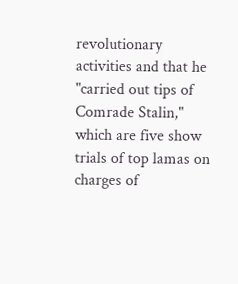revolutionary activities and that he "carried out tips of Comrade Stalin," which are five show trials of top lamas on charges of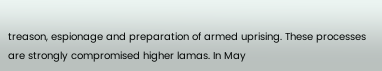treason, espionage and preparation of armed uprising. These processes are strongly compromised higher lamas. In May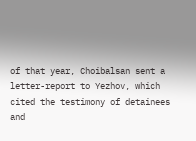of that year, Choibalsan sent a letter-report to Yezhov, which cited the testimony of detainees and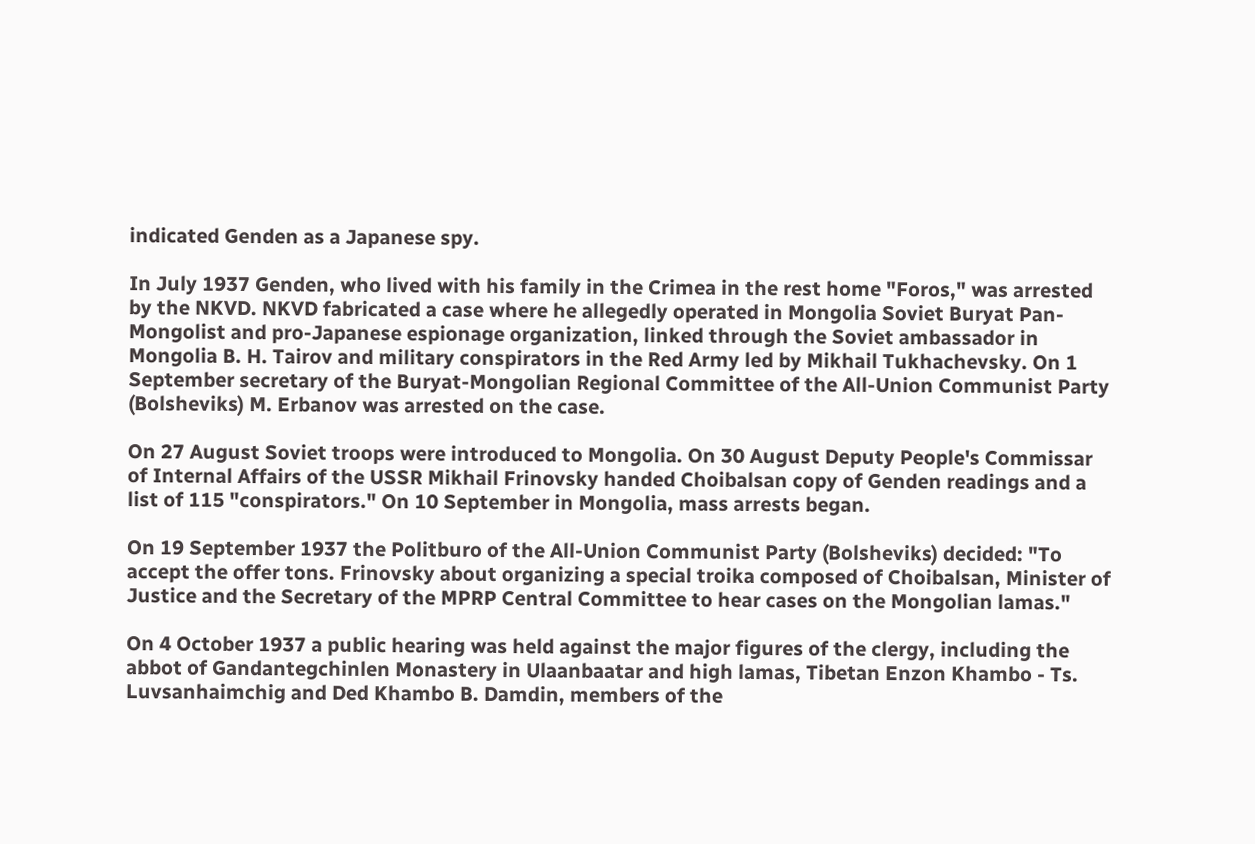indicated Genden as a Japanese spy.

In July 1937 Genden, who lived with his family in the Crimea in the rest home "Foros," was arrested by the NKVD. NKVD fabricated a case where he allegedly operated in Mongolia Soviet Buryat Pan-Mongolist and pro-Japanese espionage organization, linked through the Soviet ambassador in Mongolia B. H. Tairov and military conspirators in the Red Army led by Mikhail Tukhachevsky. On 1 September secretary of the Buryat-Mongolian Regional Committee of the All-Union Communist Party (Bolsheviks) M. Erbanov was arrested on the case.

On 27 August Soviet troops were introduced to Mongolia. On 30 August Deputy People's Commissar of Internal Affairs of the USSR Mikhail Frinovsky handed Choibalsan copy of Genden readings and a list of 115 "conspirators." On 10 September in Mongolia, mass arrests began.

On 19 September 1937 the Politburo of the All-Union Communist Party (Bolsheviks) decided: "To accept the offer tons. Frinovsky about organizing a special troika composed of Choibalsan, Minister of Justice and the Secretary of the MPRP Central Committee to hear cases on the Mongolian lamas."

On 4 October 1937 a public hearing was held against the major figures of the clergy, including the abbot of Gandantegchinlen Monastery in Ulaanbaatar and high lamas, Tibetan Enzon Khambo - Ts. Luvsanhaimchig and Ded Khambo B. Damdin, members of the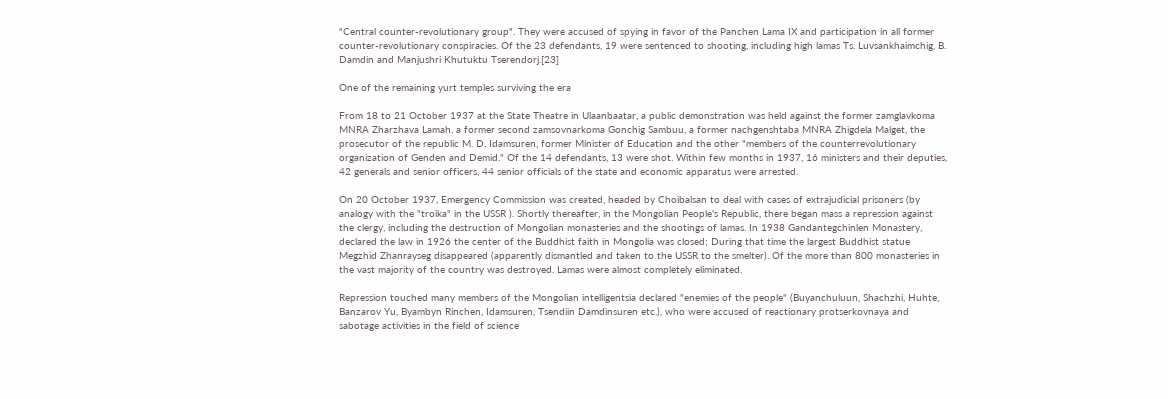"Central counter-revolutionary group". They were accused of spying in favor of the Panchen Lama IX and participation in all former counter-revolutionary conspiracies. Of the 23 defendants, 19 were sentenced to shooting, including high lamas Ts. Luvsankhaimchig, B. Damdin and Manjushri Khutuktu Tserendorj.[23]

One of the remaining yurt temples surviving the era

From 18 to 21 October 1937 at the State Theatre in Ulaanbaatar, a public demonstration was held against the former zamglavkoma MNRA Zharzhava Lamah, a former second zamsovnarkoma Gonchig Sambuu, a former nachgenshtaba MNRA Zhigdela Malget, the prosecutor of the republic M. D. Idamsuren, former Minister of Education and the other "members of the counterrevolutionary organization of Genden and Demid." Of the 14 defendants, 13 were shot. Within few months in 1937, 16 ministers and their deputies, 42 generals and senior officers, 44 senior officials of the state and economic apparatus were arrested.

On 20 October 1937, Emergency Commission was created, headed by Choibalsan to deal with cases of extrajudicial prisoners (by analogy with the "troika" in the USSR ). Shortly thereafter, in the Mongolian People's Republic, there began mass a repression against the clergy, including the destruction of Mongolian monasteries and the shootings of lamas. In 1938 Gandantegchinlen Monastery, declared the law in 1926 the center of the Buddhist faith in Mongolia was closed; During that time the largest Buddhist statue Megzhid Zhanrayseg disappeared (apparently dismantled and taken to the USSR to the smelter). Of the more than 800 monasteries in the vast majority of the country was destroyed. Lamas were almost completely eliminated.

Repression touched many members of the Mongolian intelligentsia declared "enemies of the people" (Buyanchuluun, Shachzhi, Huhte, Banzarov Yu, Byambyn Rinchen, Idamsuren, Tsendiin Damdinsuren etc.), who were accused of reactionary protserkovnaya and sabotage activities in the field of science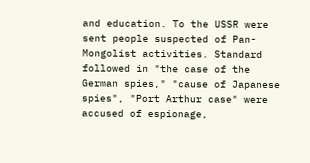and education. To the USSR were sent people suspected of Pan-Mongolist activities. Standard followed in "the case of the German spies," "cause of Japanese spies", "Port Arthur case" were accused of espionage,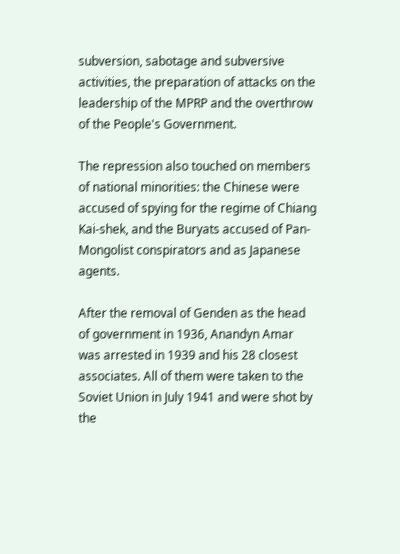subversion, sabotage and subversive activities, the preparation of attacks on the leadership of the MPRP and the overthrow of the People's Government.

The repression also touched on members of national minorities: the Chinese were accused of spying for the regime of Chiang Kai-shek, and the Buryats accused of Pan-Mongolist conspirators and as Japanese agents.

After the removal of Genden as the head of government in 1936, Anandyn Amar was arrested in 1939 and his 28 closest associates. All of them were taken to the Soviet Union in July 1941 and were shot by the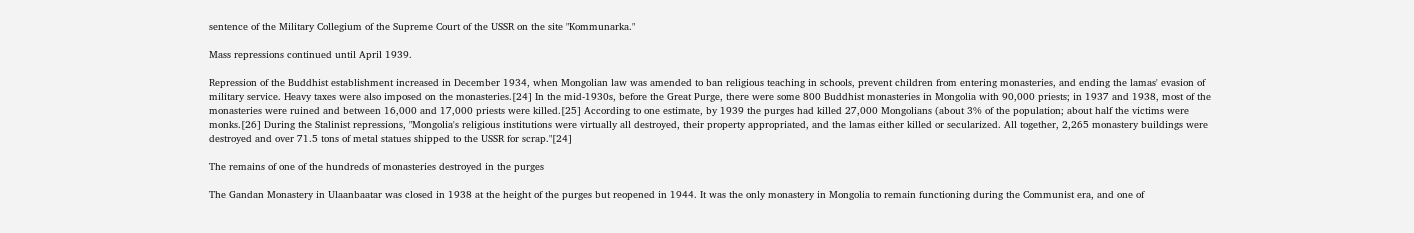sentence of the Military Collegium of the Supreme Court of the USSR on the site "Kommunarka."

Mass repressions continued until April 1939.

Repression of the Buddhist establishment increased in December 1934, when Mongolian law was amended to ban religious teaching in schools, prevent children from entering monasteries, and ending the lamas' evasion of military service. Heavy taxes were also imposed on the monasteries.[24] In the mid-1930s, before the Great Purge, there were some 800 Buddhist monasteries in Mongolia with 90,000 priests; in 1937 and 1938, most of the monasteries were ruined and between 16,000 and 17,000 priests were killed.[25] According to one estimate, by 1939 the purges had killed 27,000 Mongolians (about 3% of the population; about half the victims were monks.[26] During the Stalinist repressions, "Mongolia's religious institutions were virtually all destroyed, their property appropriated, and the lamas either killed or secularized. All together, 2,265 monastery buildings were destroyed and over 71.5 tons of metal statues shipped to the USSR for scrap."[24]

The remains of one of the hundreds of monasteries destroyed in the purges

The Gandan Monastery in Ulaanbaatar was closed in 1938 at the height of the purges but reopened in 1944. It was the only monastery in Mongolia to remain functioning during the Communist era, and one of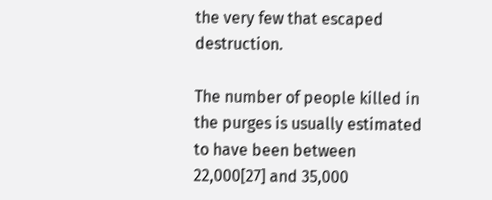the very few that escaped destruction.

The number of people killed in the purges is usually estimated to have been between 22,000[27] and 35,000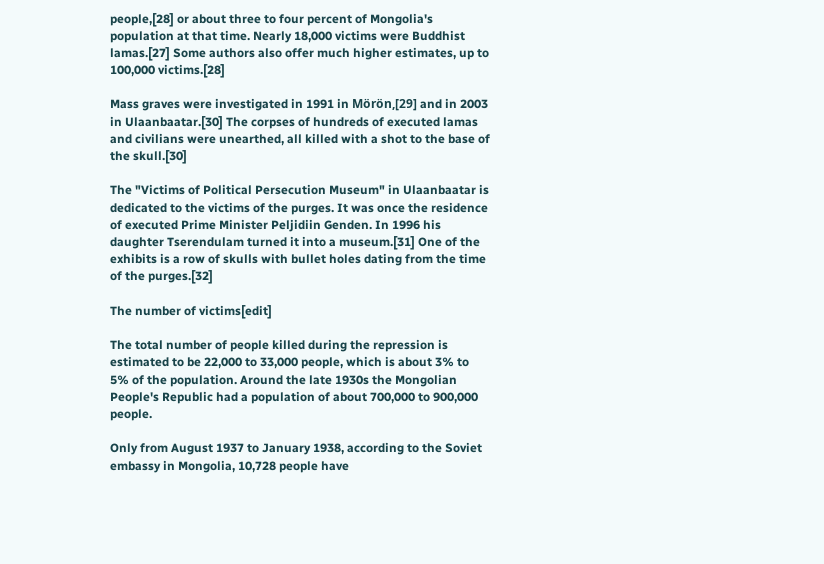people,[28] or about three to four percent of Mongolia's population at that time. Nearly 18,000 victims were Buddhist lamas.[27] Some authors also offer much higher estimates, up to 100,000 victims.[28]

Mass graves were investigated in 1991 in Mörön,[29] and in 2003 in Ulaanbaatar.[30] The corpses of hundreds of executed lamas and civilians were unearthed, all killed with a shot to the base of the skull.[30]

The "Victims of Political Persecution Museum" in Ulaanbaatar is dedicated to the victims of the purges. It was once the residence of executed Prime Minister Peljidiin Genden. In 1996 his daughter Tserendulam turned it into a museum.[31] One of the exhibits is a row of skulls with bullet holes dating from the time of the purges.[32]

The number of victims[edit]

The total number of people killed during the repression is estimated to be 22,000 to 33,000 people, which is about 3% to 5% of the population. Around the late 1930s the Mongolian People's Republic had a population of about 700,000 to 900,000 people.

Only from August 1937 to January 1938, according to the Soviet embassy in Mongolia, 10,728 people have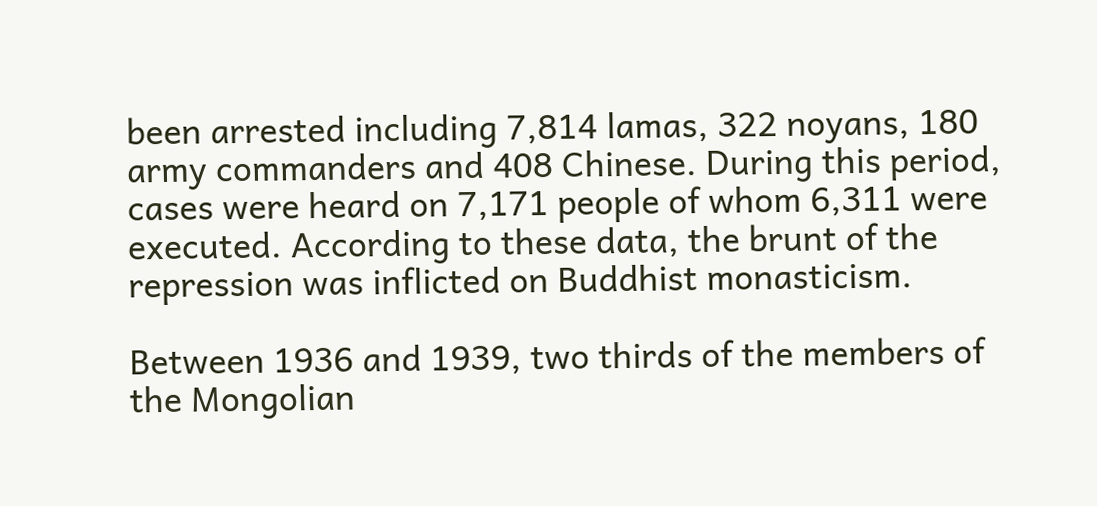been arrested including 7,814 lamas, 322 noyans, 180 army commanders and 408 Chinese. During this period, cases were heard on 7,171 people of whom 6,311 were executed. According to these data, the brunt of the repression was inflicted on Buddhist monasticism.

Between 1936 and 1939, two thirds of the members of the Mongolian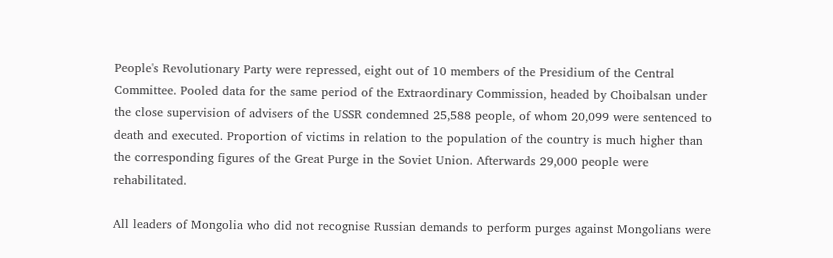People's Revolutionary Party were repressed, eight out of 10 members of the Presidium of the Central Committee. Pooled data for the same period of the Extraordinary Commission, headed by Choibalsan under the close supervision of advisers of the USSR condemned 25,588 people, of whom 20,099 were sentenced to death and executed. Proportion of victims in relation to the population of the country is much higher than the corresponding figures of the Great Purge in the Soviet Union. Afterwards 29,000 people were rehabilitated.

All leaders of Mongolia who did not recognise Russian demands to perform purges against Mongolians were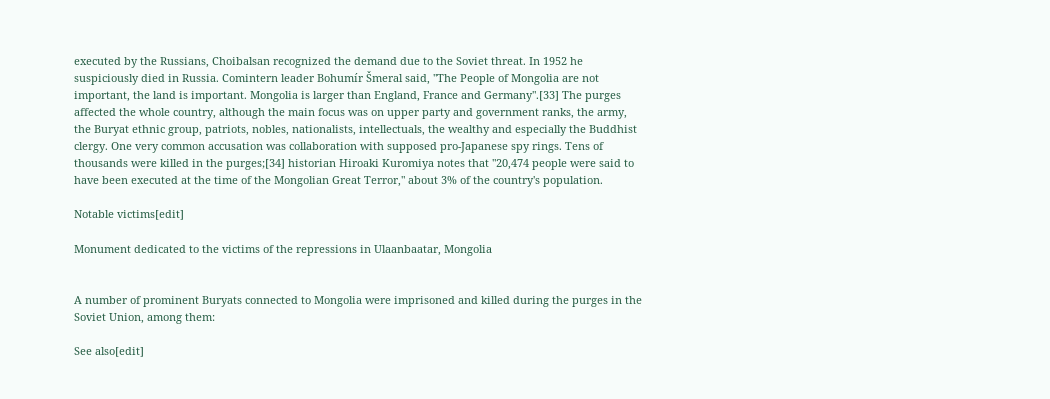executed by the Russians, Choibalsan recognized the demand due to the Soviet threat. In 1952 he suspiciously died in Russia. Comintern leader Bohumír Šmeral said, "The People of Mongolia are not important, the land is important. Mongolia is larger than England, France and Germany".[33] The purges affected the whole country, although the main focus was on upper party and government ranks, the army, the Buryat ethnic group, patriots, nobles, nationalists, intellectuals, the wealthy and especially the Buddhist clergy. One very common accusation was collaboration with supposed pro-Japanese spy rings. Tens of thousands were killed in the purges;[34] historian Hiroaki Kuromiya notes that "20,474 people were said to have been executed at the time of the Mongolian Great Terror," about 3% of the country's population.

Notable victims[edit]

Monument dedicated to the victims of the repressions in Ulaanbaatar, Mongolia


A number of prominent Buryats connected to Mongolia were imprisoned and killed during the purges in the Soviet Union, among them:

See also[edit]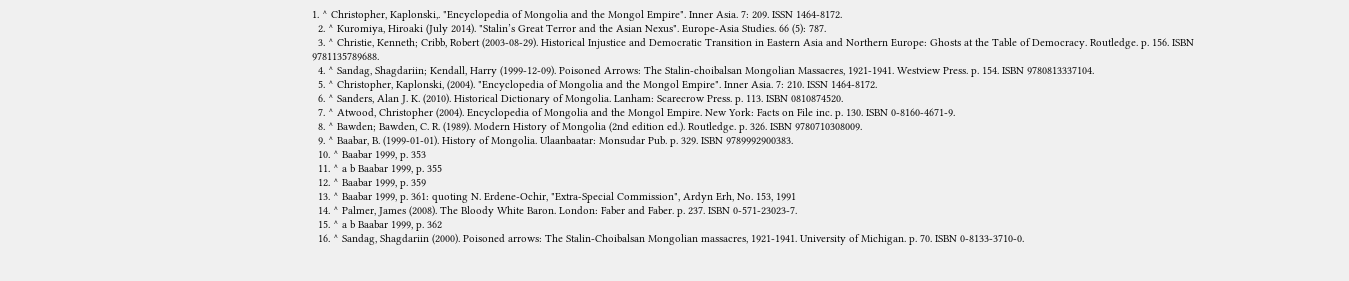1. ^ Christopher, Kaplonski,. "Encyclopedia of Mongolia and the Mongol Empire". Inner Asia. 7: 209. ISSN 1464-8172.
  2. ^ Kuromiya, Hiroaki (July 2014). "Stalin’s Great Terror and the Asian Nexus". Europe-Asia Studies. 66 (5): 787.
  3. ^ Christie, Kenneth; Cribb, Robert (2003-08-29). Historical Injustice and Democratic Transition in Eastern Asia and Northern Europe: Ghosts at the Table of Democracy. Routledge. p. 156. ISBN 9781135789688.
  4. ^ Sandag, Shagdariin; Kendall, Harry (1999-12-09). Poisoned Arrows: The Stalin-choibalsan Mongolian Massacres, 1921-1941. Westview Press. p. 154. ISBN 9780813337104.
  5. ^ Christopher, Kaplonski, (2004). "Encyclopedia of Mongolia and the Mongol Empire". Inner Asia. 7: 210. ISSN 1464-8172.
  6. ^ Sanders, Alan J. K. (2010). Historical Dictionary of Mongolia. Lanham: Scarecrow Press. p. 113. ISBN 0810874520.
  7. ^ Atwood, Christopher (2004). Encyclopedia of Mongolia and the Mongol Empire. New York: Facts on File inc. p. 130. ISBN 0-8160-4671-9.
  8. ^ Bawden; Bawden, C. R. (1989). Modern History of Mongolia (2nd edition ed.). Routledge. p. 326. ISBN 9780710308009.
  9. ^ Baabar, B. (1999-01-01). History of Mongolia. Ulaanbaatar: Monsudar Pub. p. 329. ISBN 9789992900383.
  10. ^ Baabar 1999, p. 353
  11. ^ a b Baabar 1999, p. 355
  12. ^ Baabar 1999, p. 359
  13. ^ Baabar 1999, p. 361: quoting N. Erdene-Ochir, "Extra-Special Commission", Ardyn Erh, No. 153, 1991
  14. ^ Palmer, James (2008). The Bloody White Baron. London: Faber and Faber. p. 237. ISBN 0-571-23023-7.
  15. ^ a b Baabar 1999, p. 362
  16. ^ Sandag, Shagdariin (2000). Poisoned arrows: The Stalin-Choibalsan Mongolian massacres, 1921-1941. University of Michigan. p. 70. ISBN 0-8133-3710-0.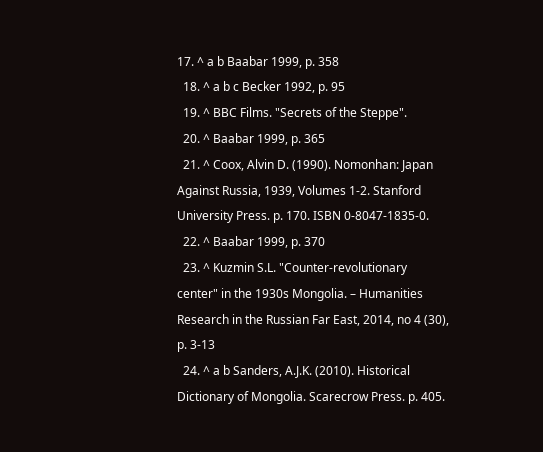17. ^ a b Baabar 1999, p. 358
  18. ^ a b c Becker 1992, p. 95
  19. ^ BBC Films. "Secrets of the Steppe".
  20. ^ Baabar 1999, p. 365
  21. ^ Coox, Alvin D. (1990). Nomonhan: Japan Against Russia, 1939, Volumes 1-2. Stanford University Press. p. 170. ISBN 0-8047-1835-0.
  22. ^ Baabar 1999, p. 370
  23. ^ Kuzmin S.L. "Counter-revolutionary center" in the 1930s Mongolia. – Humanities Research in the Russian Far East, 2014, no 4 (30), p. 3-13
  24. ^ a b Sanders, A.J.K. (2010). Historical Dictionary of Mongolia. Scarecrow Press. p. 405.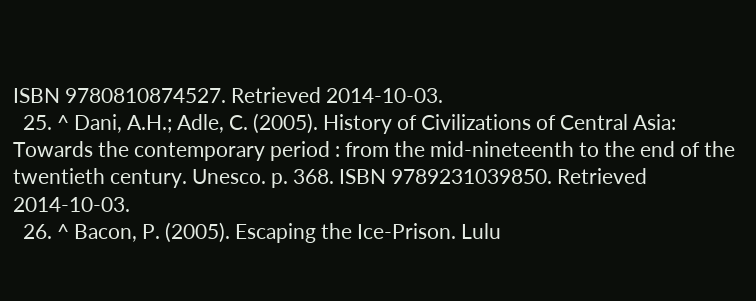ISBN 9780810874527. Retrieved 2014-10-03.
  25. ^ Dani, A.H.; Adle, C. (2005). History of Civilizations of Central Asia: Towards the contemporary period : from the mid-nineteenth to the end of the twentieth century. Unesco. p. 368. ISBN 9789231039850. Retrieved 2014-10-03.
  26. ^ Bacon, P. (2005). Escaping the Ice-Prison. Lulu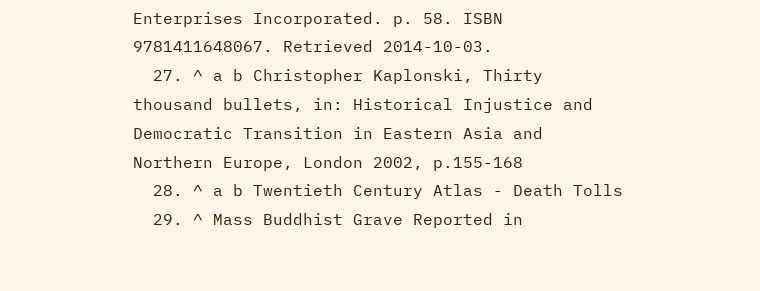Enterprises Incorporated. p. 58. ISBN 9781411648067. Retrieved 2014-10-03.
  27. ^ a b Christopher Kaplonski, Thirty thousand bullets, in: Historical Injustice and Democratic Transition in Eastern Asia and Northern Europe, London 2002, p.155-168
  28. ^ a b Twentieth Century Atlas - Death Tolls
  29. ^ Mass Buddhist Grave Reported in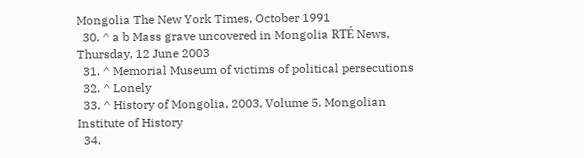Mongolia The New York Times, October 1991
  30. ^ a b Mass grave uncovered in Mongolia RTÉ News, Thursday, 12 June 2003
  31. ^ Memorial Museum of victims of political persecutions
  32. ^ Lonely
  33. ^ History of Mongolia, 2003, Volume 5. Mongolian Institute of History
  34.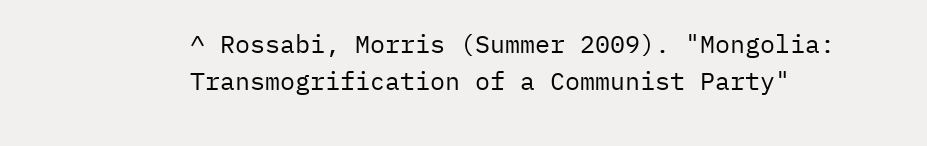^ Rossabi, Morris (Summer 2009). "Mongolia: Transmogrification of a Communist Party"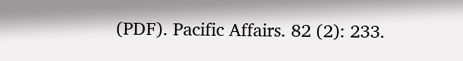(PDF). Pacific Affairs. 82 (2): 233.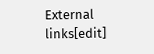External links[edit]